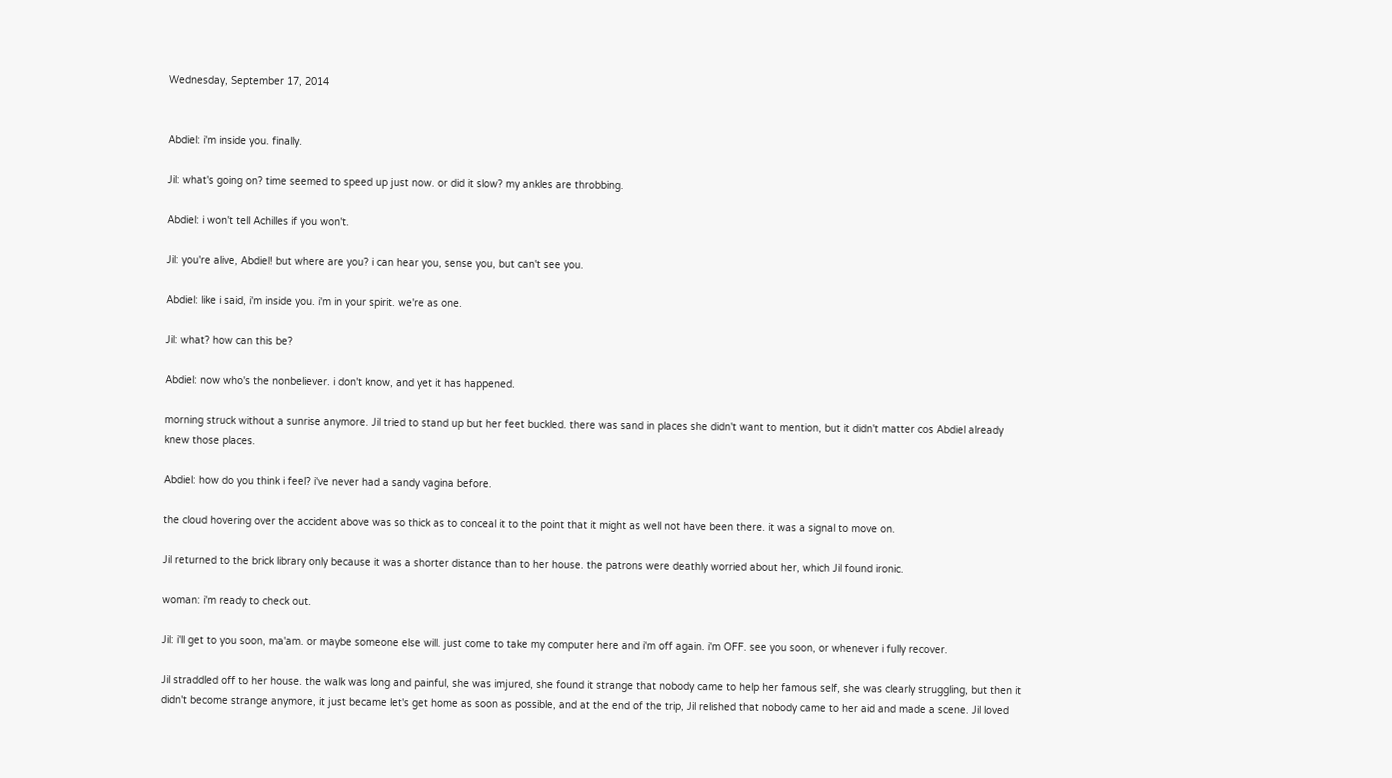Wednesday, September 17, 2014


Abdiel: i'm inside you. finally.

Jil: what's going on? time seemed to speed up just now. or did it slow? my ankles are throbbing.

Abdiel: i won't tell Achilles if you won't.

Jil: you're alive, Abdiel! but where are you? i can hear you, sense you, but can't see you.

Abdiel: like i said, i'm inside you. i'm in your spirit. we're as one.

Jil: what? how can this be?

Abdiel: now who's the nonbeliever. i don't know, and yet it has happened.

morning struck without a sunrise anymore. Jil tried to stand up but her feet buckled. there was sand in places she didn't want to mention, but it didn't matter cos Abdiel already knew those places.

Abdiel: how do you think i feel? i've never had a sandy vagina before.

the cloud hovering over the accident above was so thick as to conceal it to the point that it might as well not have been there. it was a signal to move on.

Jil returned to the brick library only because it was a shorter distance than to her house. the patrons were deathly worried about her, which Jil found ironic.

woman: i'm ready to check out.

Jil: i'll get to you soon, ma'am. or maybe someone else will. just come to take my computer here and i'm off again. i'm OFF. see you soon, or whenever i fully recover.

Jil straddled off to her house. the walk was long and painful, she was imjured, she found it strange that nobody came to help her famous self, she was clearly struggling, but then it didn't become strange anymore, it just became let's get home as soon as possible, and at the end of the trip, Jil relished that nobody came to her aid and made a scene. Jil loved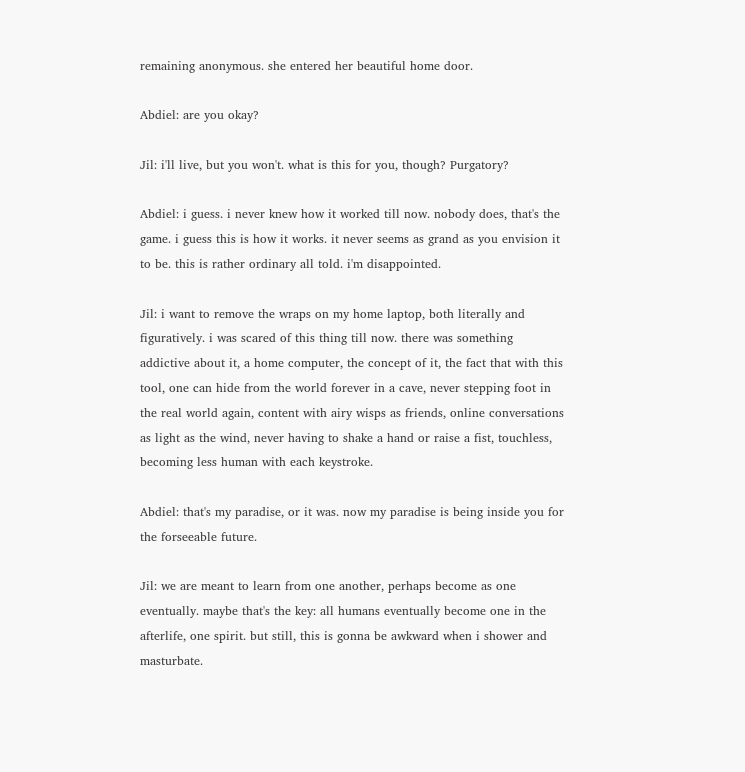remaining anonymous. she entered her beautiful home door.

Abdiel: are you okay?

Jil: i'll live, but you won't. what is this for you, though? Purgatory?

Abdiel: i guess. i never knew how it worked till now. nobody does, that's the game. i guess this is how it works. it never seems as grand as you envision it to be. this is rather ordinary all told. i'm disappointed.

Jil: i want to remove the wraps on my home laptop, both literally and figuratively. i was scared of this thing till now. there was something addictive about it, a home computer, the concept of it, the fact that with this tool, one can hide from the world forever in a cave, never stepping foot in the real world again, content with airy wisps as friends, online conversations as light as the wind, never having to shake a hand or raise a fist, touchless, becoming less human with each keystroke.

Abdiel: that's my paradise, or it was. now my paradise is being inside you for the forseeable future.

Jil: we are meant to learn from one another, perhaps become as one eventually. maybe that's the key: all humans eventually become one in the afterlife, one spirit. but still, this is gonna be awkward when i shower and masturbate.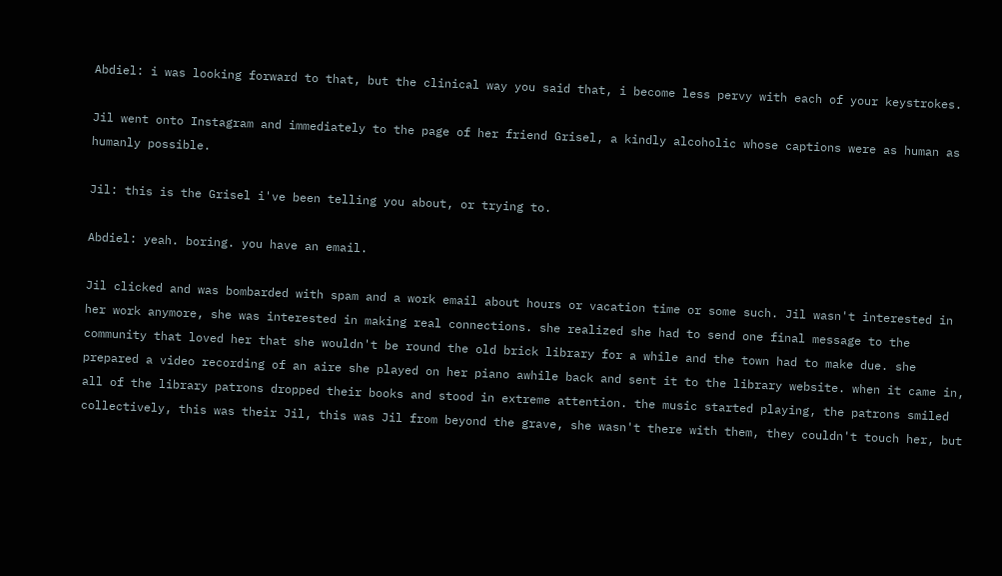Abdiel: i was looking forward to that, but the clinical way you said that, i become less pervy with each of your keystrokes.

Jil went onto Instagram and immediately to the page of her friend Grisel, a kindly alcoholic whose captions were as human as humanly possible.

Jil: this is the Grisel i've been telling you about, or trying to.

Abdiel: yeah. boring. you have an email.

Jil clicked and was bombarded with spam and a work email about hours or vacation time or some such. Jil wasn't interested in her work anymore, she was interested in making real connections. she realized she had to send one final message to the community that loved her that she wouldn't be round the old brick library for a while and the town had to make due. she prepared a video recording of an aire she played on her piano awhile back and sent it to the library website. when it came in, all of the library patrons dropped their books and stood in extreme attention. the music started playing, the patrons smiled collectively, this was their Jil, this was Jil from beyond the grave, she wasn't there with them, they couldn't touch her, but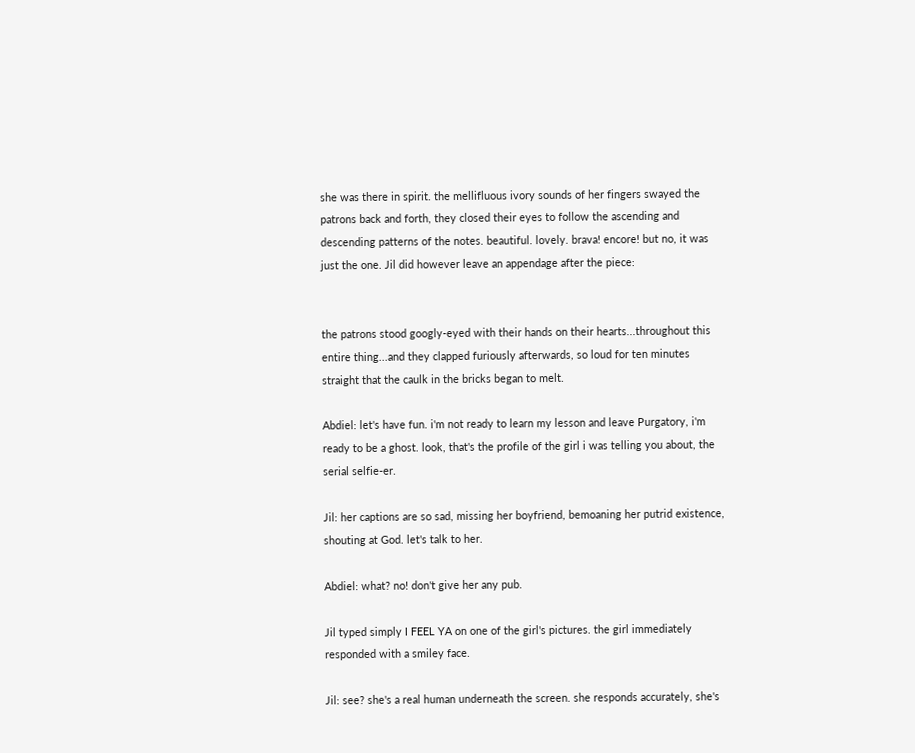she was there in spirit. the mellifluous ivory sounds of her fingers swayed the patrons back and forth, they closed their eyes to follow the ascending and descending patterns of the notes. beautiful. lovely. brava! encore! but no, it was just the one. Jil did however leave an appendage after the piece:


the patrons stood googly-eyed with their hands on their hearts...throughout this entire thing...and they clapped furiously afterwards, so loud for ten minutes straight that the caulk in the bricks began to melt.

Abdiel: let's have fun. i'm not ready to learn my lesson and leave Purgatory, i'm ready to be a ghost. look, that's the profile of the girl i was telling you about, the serial selfie-er.

Jil: her captions are so sad, missing her boyfriend, bemoaning her putrid existence, shouting at God. let's talk to her.

Abdiel: what? no! don't give her any pub.

Jil typed simply I FEEL YA on one of the girl's pictures. the girl immediately responded with a smiley face.

Jil: see? she's a real human underneath the screen. she responds accurately, she's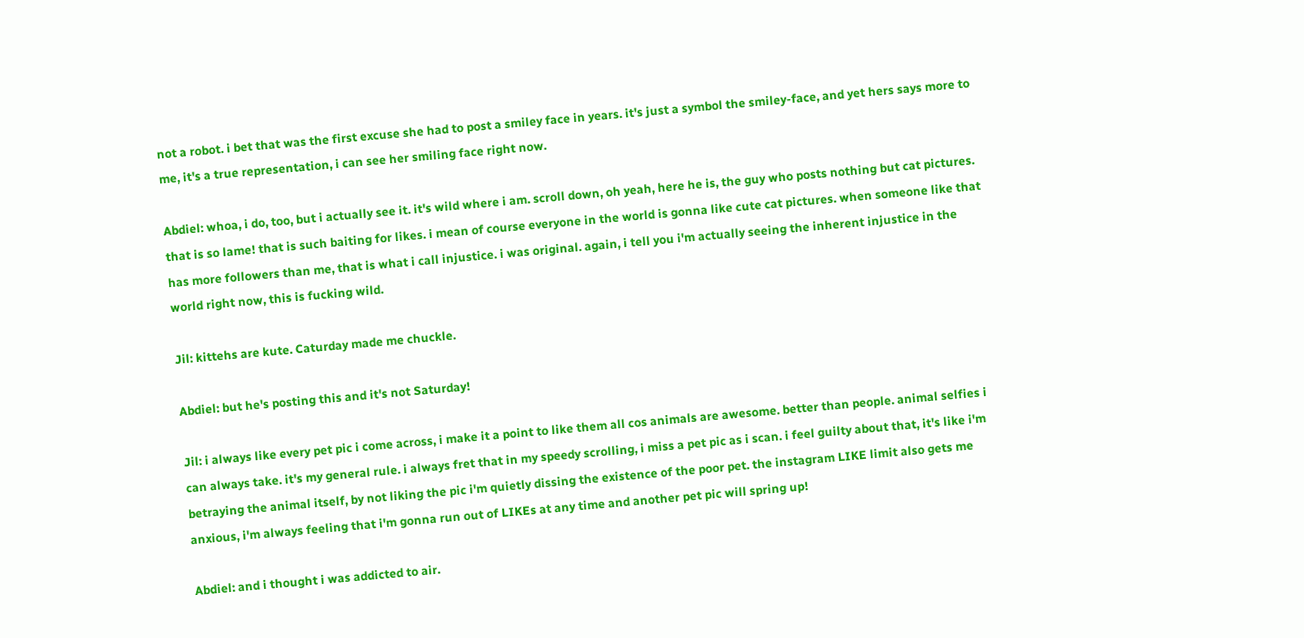not a robot. i bet that was the first excuse she had to post a smiley face in years. it's just a symbol the smiley-face, and yet hers says more to me, it's a true representation, i can see her smiling face right now.

Abdiel: whoa, i do, too, but i actually see it. it's wild where i am. scroll down, oh yeah, here he is, the guy who posts nothing but cat pictures. that is so lame! that is such baiting for likes. i mean of course everyone in the world is gonna like cute cat pictures. when someone like that has more followers than me, that is what i call injustice. i was original. again, i tell you i'm actually seeing the inherent injustice in the world right now, this is fucking wild.

Jil: kittehs are kute. Caturday made me chuckle.

Abdiel: but he's posting this and it's not Saturday!

Jil: i always like every pet pic i come across, i make it a point to like them all cos animals are awesome. better than people. animal selfies i can always take. it's my general rule. i always fret that in my speedy scrolling, i miss a pet pic as i scan. i feel guilty about that, it's like i'm betraying the animal itself, by not liking the pic i'm quietly dissing the existence of the poor pet. the instagram LIKE limit also gets me anxious, i'm always feeling that i'm gonna run out of LIKEs at any time and another pet pic will spring up!

Abdiel: and i thought i was addicted to air.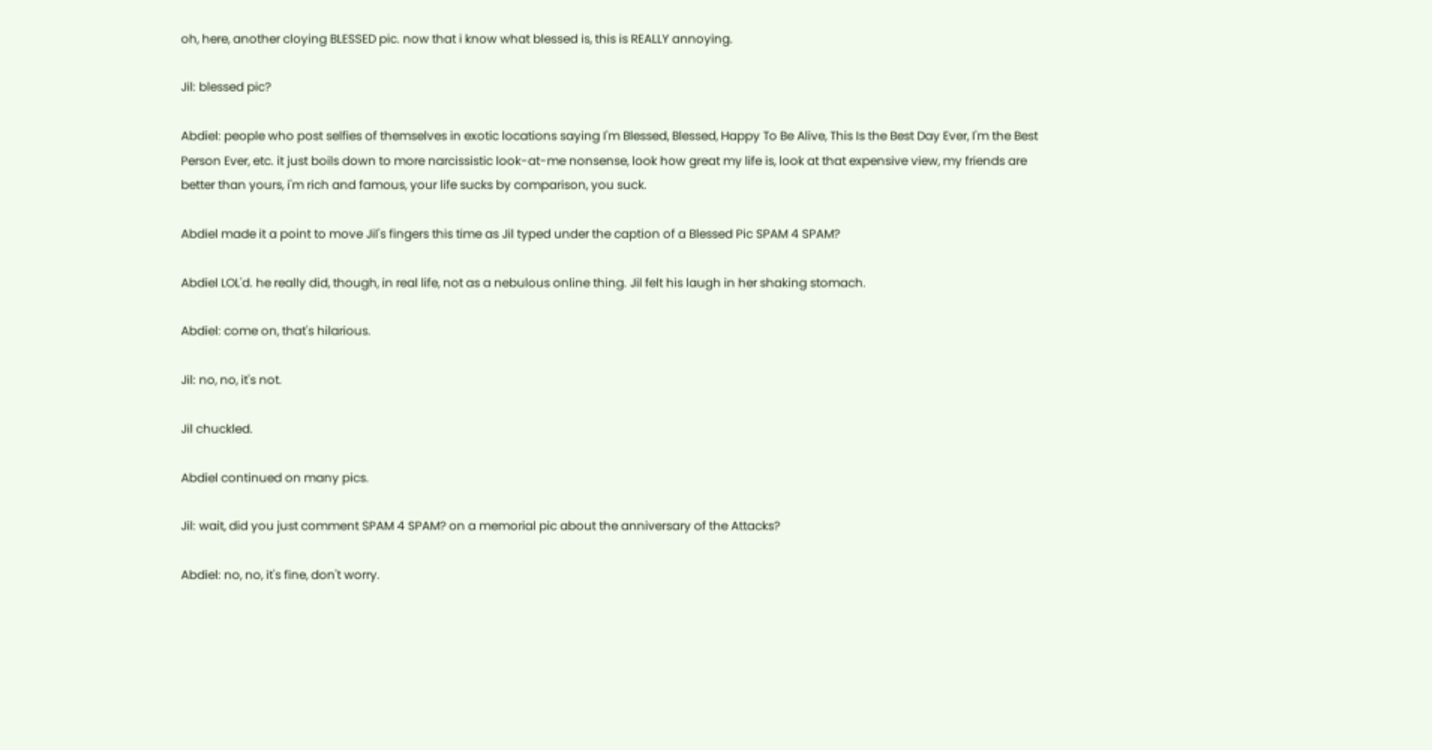oh, here, another cloying BLESSED pic. now that i know what blessed is, this is REALLY annoying.

Jil: blessed pic?

Abdiel: people who post selfies of themselves in exotic locations saying I'm Blessed, Blessed, Happy To Be Alive, This Is the Best Day Ever, I'm the Best Person Ever, etc. it just boils down to more narcissistic look-at-me nonsense, look how great my life is, look at that expensive view, my friends are better than yours, i'm rich and famous, your life sucks by comparison, you suck.

Abdiel made it a point to move Jil's fingers this time as Jil typed under the caption of a Blessed Pic SPAM 4 SPAM?

Abdiel LOL'd. he really did, though, in real life, not as a nebulous online thing. Jil felt his laugh in her shaking stomach.

Abdiel: come on, that's hilarious.

Jil: no, no, it's not.

Jil chuckled.

Abdiel continued on many pics.

Jil: wait, did you just comment SPAM 4 SPAM? on a memorial pic about the anniversary of the Attacks?

Abdiel: no, no, it's fine, don't worry.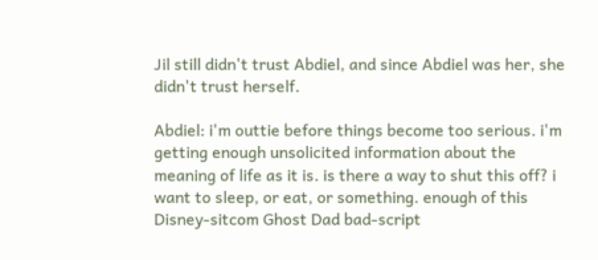Jil still didn't trust Abdiel, and since Abdiel was her, she didn't trust herself.

Abdiel: i'm outtie before things become too serious. i'm getting enough unsolicited information about the meaning of life as it is. is there a way to shut this off? i want to sleep, or eat, or something. enough of this Disney-sitcom Ghost Dad bad-script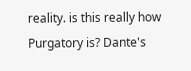reality. is this really how Purgatory is? Dante's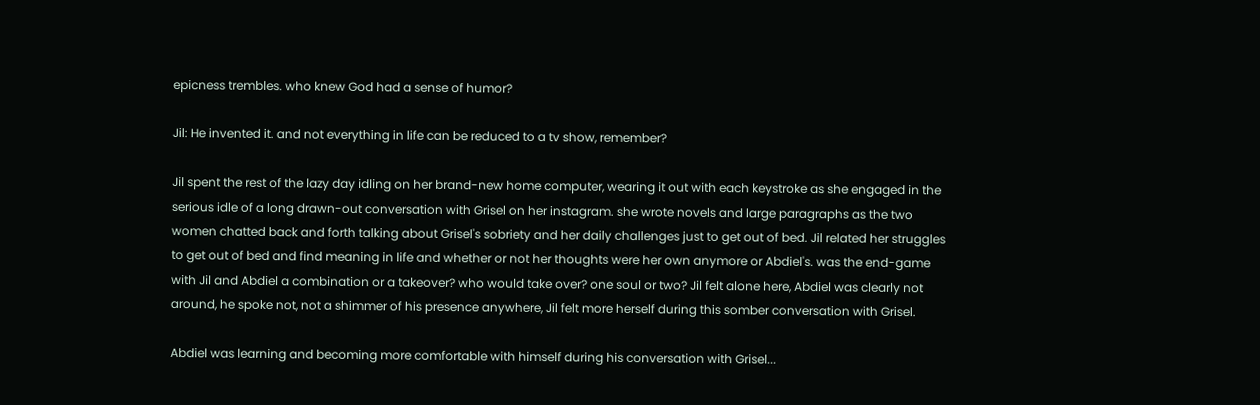epicness trembles. who knew God had a sense of humor?

Jil: He invented it. and not everything in life can be reduced to a tv show, remember?

Jil spent the rest of the lazy day idling on her brand-new home computer, wearing it out with each keystroke as she engaged in the serious idle of a long drawn-out conversation with Grisel on her instagram. she wrote novels and large paragraphs as the two women chatted back and forth talking about Grisel's sobriety and her daily challenges just to get out of bed. Jil related her struggles to get out of bed and find meaning in life and whether or not her thoughts were her own anymore or Abdiel's. was the end-game with Jil and Abdiel a combination or a takeover? who would take over? one soul or two? Jil felt alone here, Abdiel was clearly not around, he spoke not, not a shimmer of his presence anywhere, Jil felt more herself during this somber conversation with Grisel.

Abdiel was learning and becoming more comfortable with himself during his conversation with Grisel...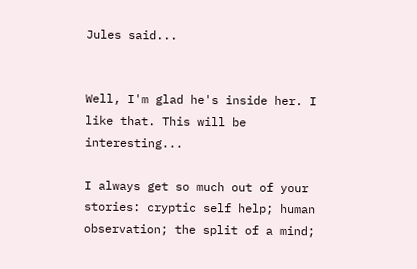Jules said...


Well, I'm glad he's inside her. I like that. This will be interesting...

I always get so much out of your stories: cryptic self help; human observation; the split of a mind;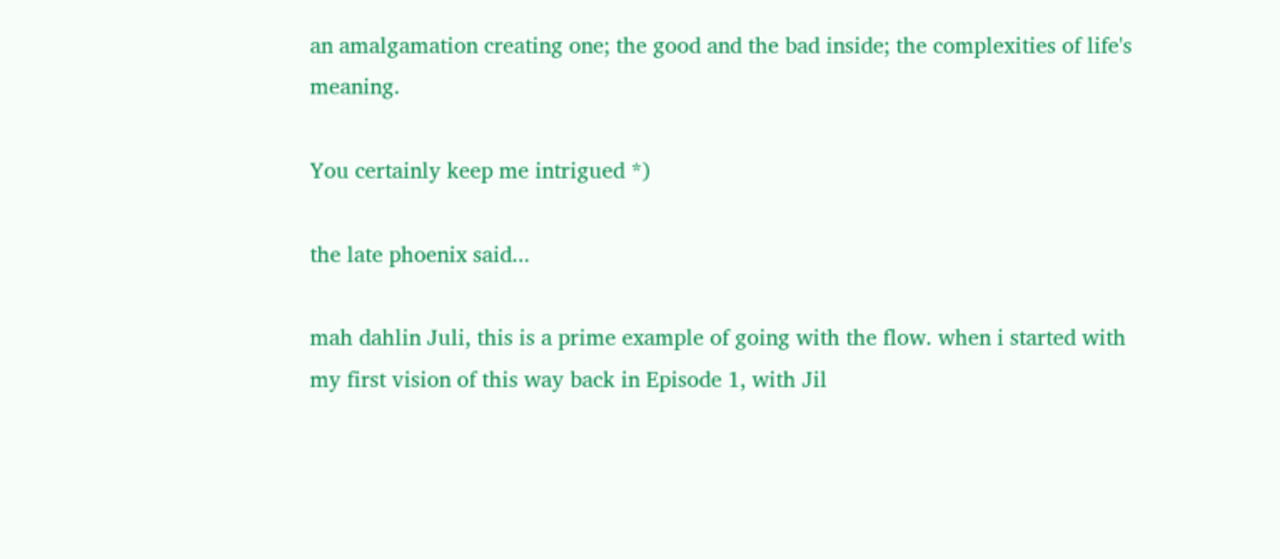an amalgamation creating one; the good and the bad inside; the complexities of life's meaning.

You certainly keep me intrigued *)

the late phoenix said...

mah dahlin Juli, this is a prime example of going with the flow. when i started with my first vision of this way back in Episode 1, with Jil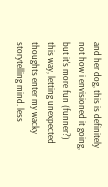and her dog, this is definitely not how i envisioned it going, but it's more fun (funner?) this way, letting unexpected thoughts enter my wacky storytelling mind. less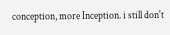conception, more Inception. i still don't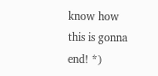know how this is gonna end! *)